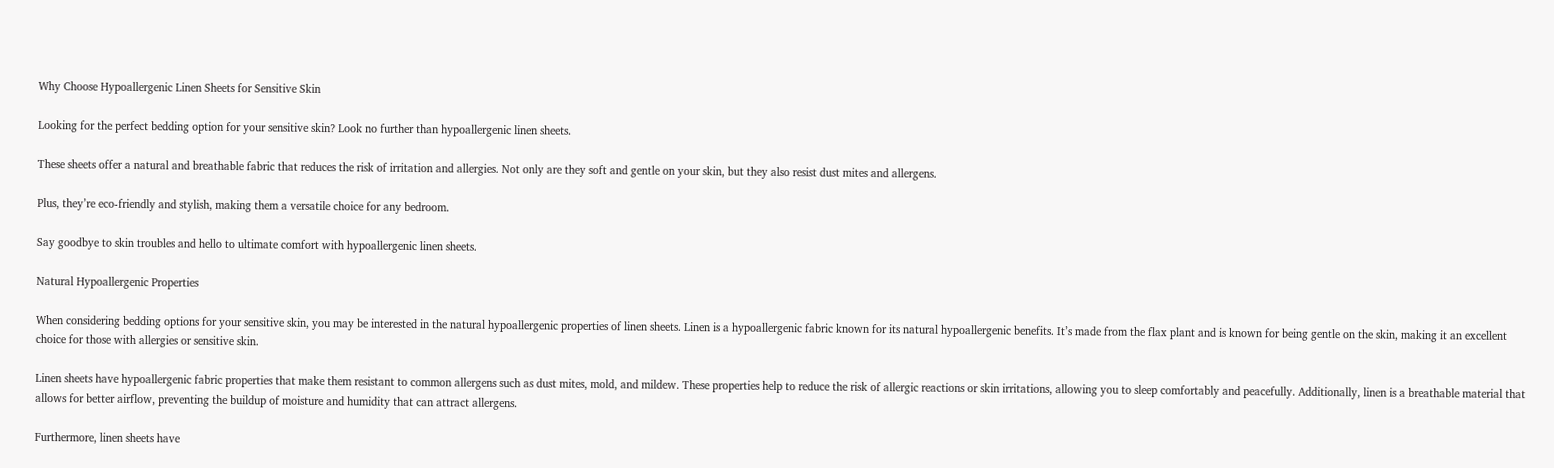Why Choose Hypoallergenic Linen Sheets for Sensitive Skin

Looking for the perfect bedding option for your sensitive skin? Look no further than hypoallergenic linen sheets.

These sheets offer a natural and breathable fabric that reduces the risk of irritation and allergies. Not only are they soft and gentle on your skin, but they also resist dust mites and allergens.

Plus, they’re eco-friendly and stylish, making them a versatile choice for any bedroom.

Say goodbye to skin troubles and hello to ultimate comfort with hypoallergenic linen sheets.

Natural Hypoallergenic Properties

When considering bedding options for your sensitive skin, you may be interested in the natural hypoallergenic properties of linen sheets. Linen is a hypoallergenic fabric known for its natural hypoallergenic benefits. It’s made from the flax plant and is known for being gentle on the skin, making it an excellent choice for those with allergies or sensitive skin.

Linen sheets have hypoallergenic fabric properties that make them resistant to common allergens such as dust mites, mold, and mildew. These properties help to reduce the risk of allergic reactions or skin irritations, allowing you to sleep comfortably and peacefully. Additionally, linen is a breathable material that allows for better airflow, preventing the buildup of moisture and humidity that can attract allergens.

Furthermore, linen sheets have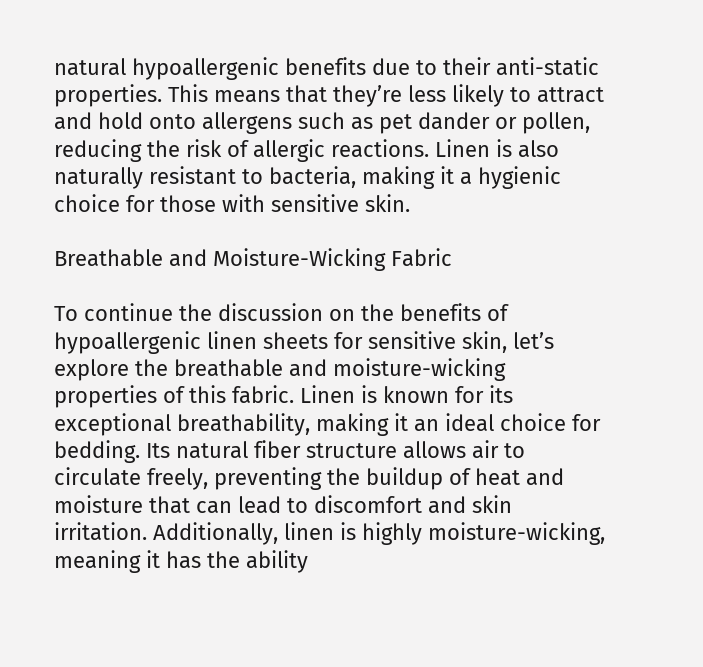natural hypoallergenic benefits due to their anti-static properties. This means that they’re less likely to attract and hold onto allergens such as pet dander or pollen, reducing the risk of allergic reactions. Linen is also naturally resistant to bacteria, making it a hygienic choice for those with sensitive skin.

Breathable and Moisture-Wicking Fabric

To continue the discussion on the benefits of hypoallergenic linen sheets for sensitive skin, let’s explore the breathable and moisture-wicking properties of this fabric. Linen is known for its exceptional breathability, making it an ideal choice for bedding. Its natural fiber structure allows air to circulate freely, preventing the buildup of heat and moisture that can lead to discomfort and skin irritation. Additionally, linen is highly moisture-wicking, meaning it has the ability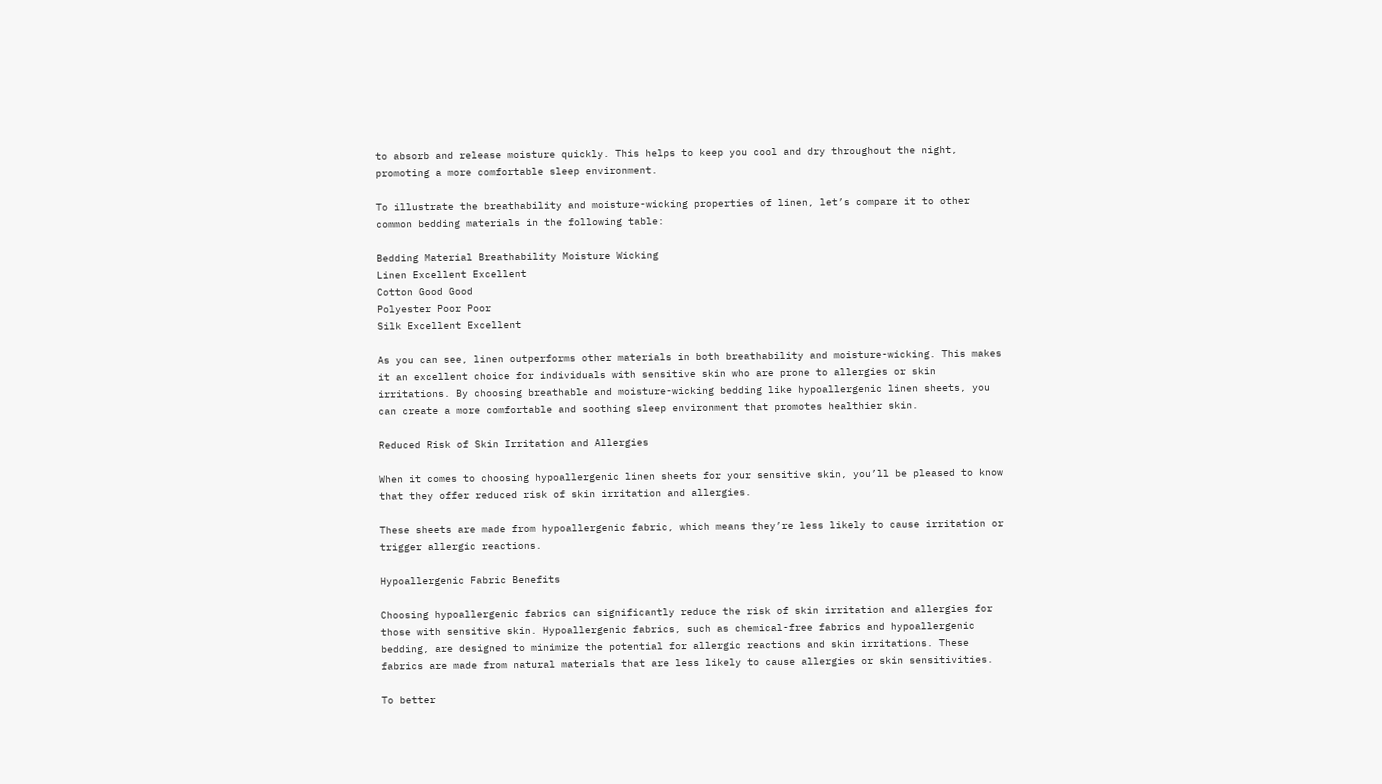to absorb and release moisture quickly. This helps to keep you cool and dry throughout the night, promoting a more comfortable sleep environment.

To illustrate the breathability and moisture-wicking properties of linen, let’s compare it to other common bedding materials in the following table:

Bedding Material Breathability Moisture Wicking
Linen Excellent Excellent
Cotton Good Good
Polyester Poor Poor
Silk Excellent Excellent

As you can see, linen outperforms other materials in both breathability and moisture-wicking. This makes it an excellent choice for individuals with sensitive skin who are prone to allergies or skin irritations. By choosing breathable and moisture-wicking bedding like hypoallergenic linen sheets, you can create a more comfortable and soothing sleep environment that promotes healthier skin.

Reduced Risk of Skin Irritation and Allergies

When it comes to choosing hypoallergenic linen sheets for your sensitive skin, you’ll be pleased to know that they offer reduced risk of skin irritation and allergies.

These sheets are made from hypoallergenic fabric, which means they’re less likely to cause irritation or trigger allergic reactions.

Hypoallergenic Fabric Benefits

Choosing hypoallergenic fabrics can significantly reduce the risk of skin irritation and allergies for those with sensitive skin. Hypoallergenic fabrics, such as chemical-free fabrics and hypoallergenic bedding, are designed to minimize the potential for allergic reactions and skin irritations. These fabrics are made from natural materials that are less likely to cause allergies or skin sensitivities.

To better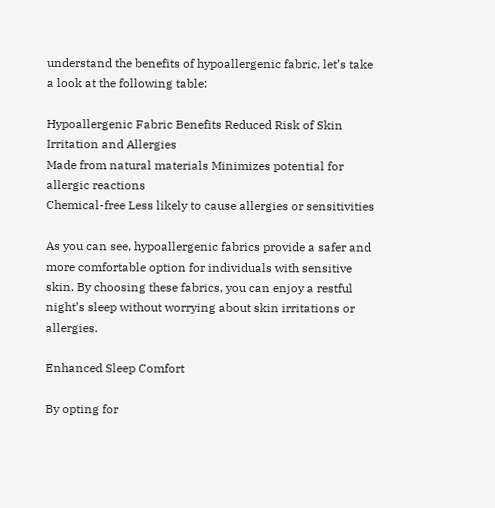understand the benefits of hypoallergenic fabric, let’s take a look at the following table:

Hypoallergenic Fabric Benefits Reduced Risk of Skin Irritation and Allergies
Made from natural materials Minimizes potential for allergic reactions
Chemical-free Less likely to cause allergies or sensitivities

As you can see, hypoallergenic fabrics provide a safer and more comfortable option for individuals with sensitive skin. By choosing these fabrics, you can enjoy a restful night’s sleep without worrying about skin irritations or allergies.

Enhanced Sleep Comfort

By opting for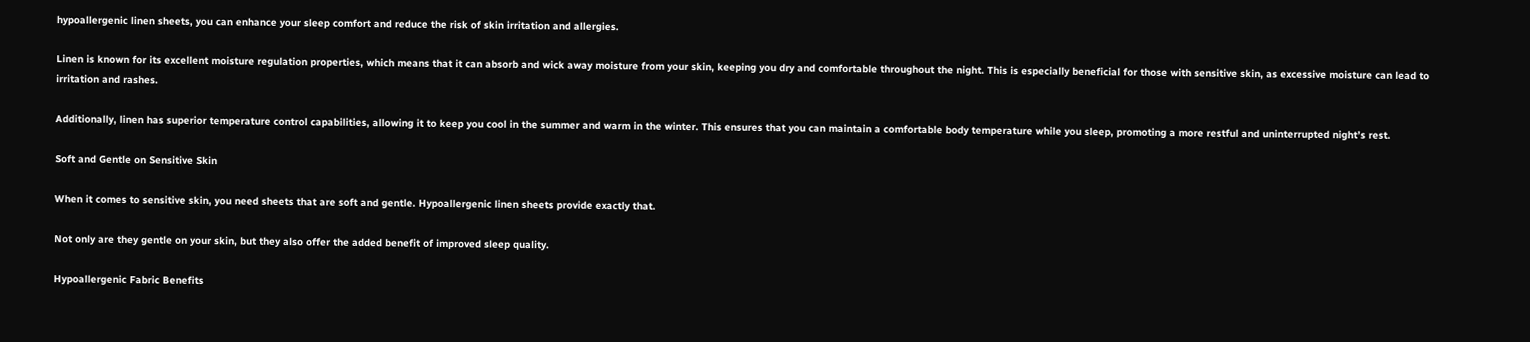hypoallergenic linen sheets, you can enhance your sleep comfort and reduce the risk of skin irritation and allergies.

Linen is known for its excellent moisture regulation properties, which means that it can absorb and wick away moisture from your skin, keeping you dry and comfortable throughout the night. This is especially beneficial for those with sensitive skin, as excessive moisture can lead to irritation and rashes.

Additionally, linen has superior temperature control capabilities, allowing it to keep you cool in the summer and warm in the winter. This ensures that you can maintain a comfortable body temperature while you sleep, promoting a more restful and uninterrupted night’s rest.

Soft and Gentle on Sensitive Skin

When it comes to sensitive skin, you need sheets that are soft and gentle. Hypoallergenic linen sheets provide exactly that.

Not only are they gentle on your skin, but they also offer the added benefit of improved sleep quality.

Hypoallergenic Fabric Benefits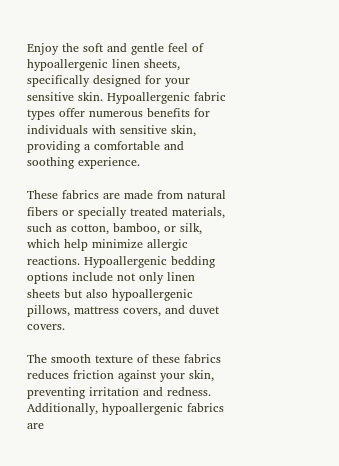Enjoy the soft and gentle feel of hypoallergenic linen sheets, specifically designed for your sensitive skin. Hypoallergenic fabric types offer numerous benefits for individuals with sensitive skin, providing a comfortable and soothing experience.

These fabrics are made from natural fibers or specially treated materials, such as cotton, bamboo, or silk, which help minimize allergic reactions. Hypoallergenic bedding options include not only linen sheets but also hypoallergenic pillows, mattress covers, and duvet covers.

The smooth texture of these fabrics reduces friction against your skin, preventing irritation and redness. Additionally, hypoallergenic fabrics are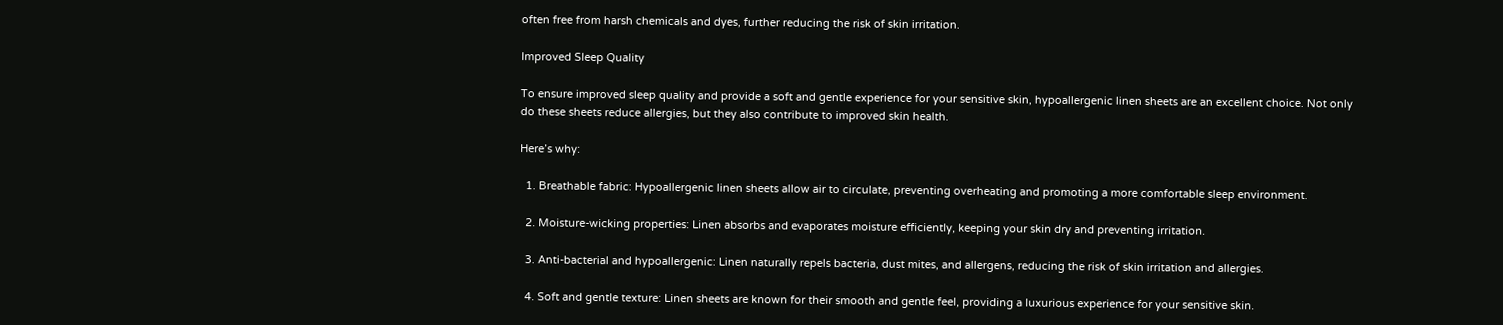often free from harsh chemicals and dyes, further reducing the risk of skin irritation.

Improved Sleep Quality

To ensure improved sleep quality and provide a soft and gentle experience for your sensitive skin, hypoallergenic linen sheets are an excellent choice. Not only do these sheets reduce allergies, but they also contribute to improved skin health.

Here’s why:

  1. Breathable fabric: Hypoallergenic linen sheets allow air to circulate, preventing overheating and promoting a more comfortable sleep environment.

  2. Moisture-wicking properties: Linen absorbs and evaporates moisture efficiently, keeping your skin dry and preventing irritation.

  3. Anti-bacterial and hypoallergenic: Linen naturally repels bacteria, dust mites, and allergens, reducing the risk of skin irritation and allergies.

  4. Soft and gentle texture: Linen sheets are known for their smooth and gentle feel, providing a luxurious experience for your sensitive skin.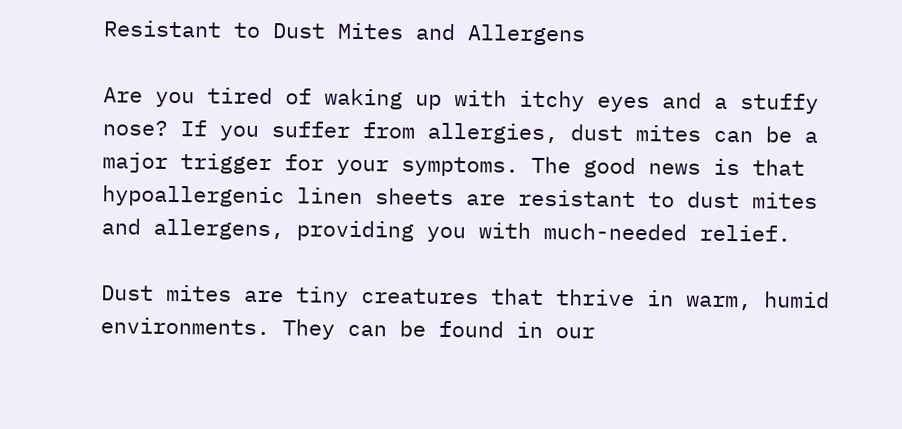Resistant to Dust Mites and Allergens

Are you tired of waking up with itchy eyes and a stuffy nose? If you suffer from allergies, dust mites can be a major trigger for your symptoms. The good news is that hypoallergenic linen sheets are resistant to dust mites and allergens, providing you with much-needed relief.

Dust mites are tiny creatures that thrive in warm, humid environments. They can be found in our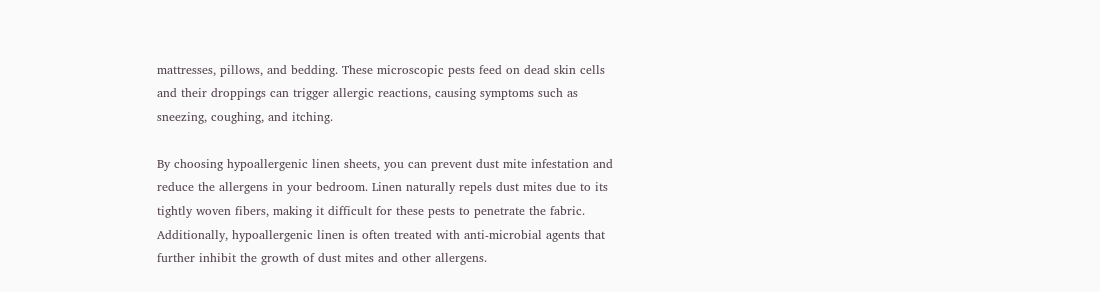mattresses, pillows, and bedding. These microscopic pests feed on dead skin cells and their droppings can trigger allergic reactions, causing symptoms such as sneezing, coughing, and itching.

By choosing hypoallergenic linen sheets, you can prevent dust mite infestation and reduce the allergens in your bedroom. Linen naturally repels dust mites due to its tightly woven fibers, making it difficult for these pests to penetrate the fabric. Additionally, hypoallergenic linen is often treated with anti-microbial agents that further inhibit the growth of dust mites and other allergens.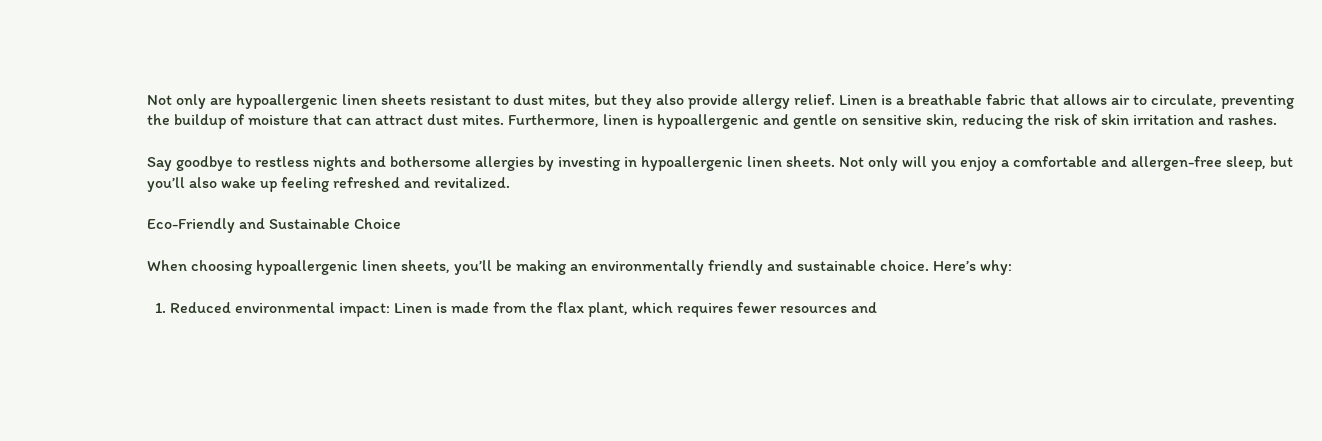Not only are hypoallergenic linen sheets resistant to dust mites, but they also provide allergy relief. Linen is a breathable fabric that allows air to circulate, preventing the buildup of moisture that can attract dust mites. Furthermore, linen is hypoallergenic and gentle on sensitive skin, reducing the risk of skin irritation and rashes.

Say goodbye to restless nights and bothersome allergies by investing in hypoallergenic linen sheets. Not only will you enjoy a comfortable and allergen-free sleep, but you’ll also wake up feeling refreshed and revitalized.

Eco-Friendly and Sustainable Choice

When choosing hypoallergenic linen sheets, you’ll be making an environmentally friendly and sustainable choice. Here’s why:

  1. Reduced environmental impact: Linen is made from the flax plant, which requires fewer resources and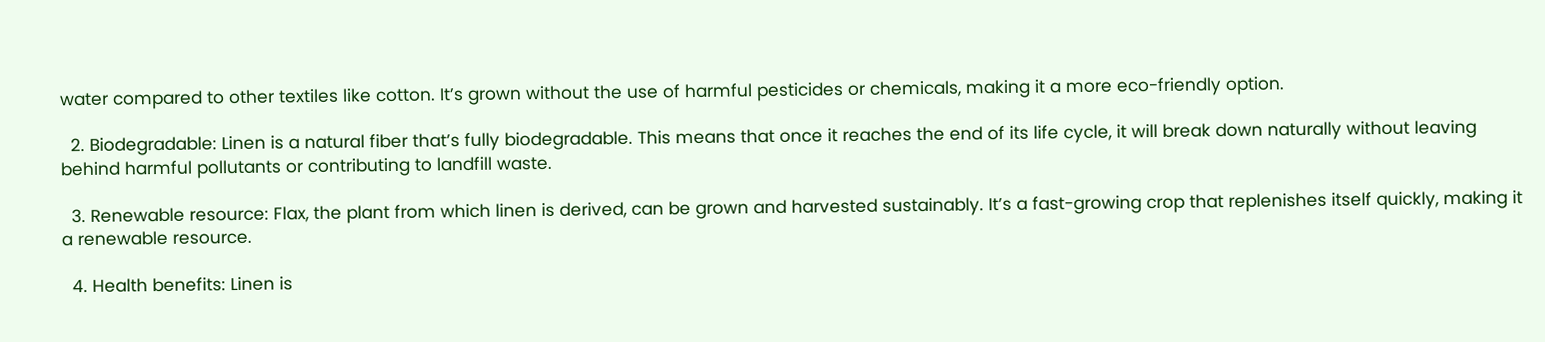water compared to other textiles like cotton. It’s grown without the use of harmful pesticides or chemicals, making it a more eco-friendly option.

  2. Biodegradable: Linen is a natural fiber that’s fully biodegradable. This means that once it reaches the end of its life cycle, it will break down naturally without leaving behind harmful pollutants or contributing to landfill waste.

  3. Renewable resource: Flax, the plant from which linen is derived, can be grown and harvested sustainably. It’s a fast-growing crop that replenishes itself quickly, making it a renewable resource.

  4. Health benefits: Linen is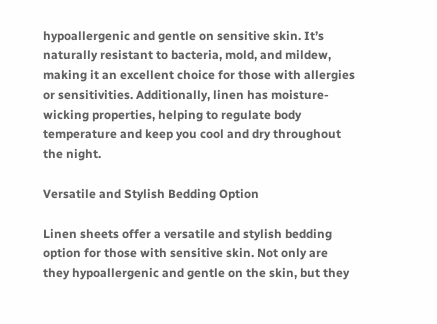hypoallergenic and gentle on sensitive skin. It’s naturally resistant to bacteria, mold, and mildew, making it an excellent choice for those with allergies or sensitivities. Additionally, linen has moisture-wicking properties, helping to regulate body temperature and keep you cool and dry throughout the night.

Versatile and Stylish Bedding Option

Linen sheets offer a versatile and stylish bedding option for those with sensitive skin. Not only are they hypoallergenic and gentle on the skin, but they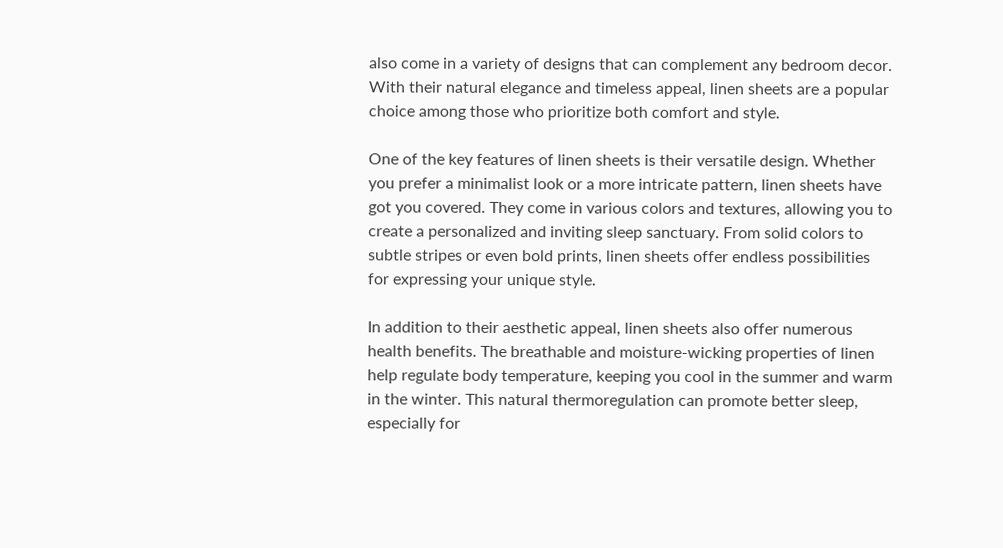also come in a variety of designs that can complement any bedroom decor. With their natural elegance and timeless appeal, linen sheets are a popular choice among those who prioritize both comfort and style.

One of the key features of linen sheets is their versatile design. Whether you prefer a minimalist look or a more intricate pattern, linen sheets have got you covered. They come in various colors and textures, allowing you to create a personalized and inviting sleep sanctuary. From solid colors to subtle stripes or even bold prints, linen sheets offer endless possibilities for expressing your unique style.

In addition to their aesthetic appeal, linen sheets also offer numerous health benefits. The breathable and moisture-wicking properties of linen help regulate body temperature, keeping you cool in the summer and warm in the winter. This natural thermoregulation can promote better sleep, especially for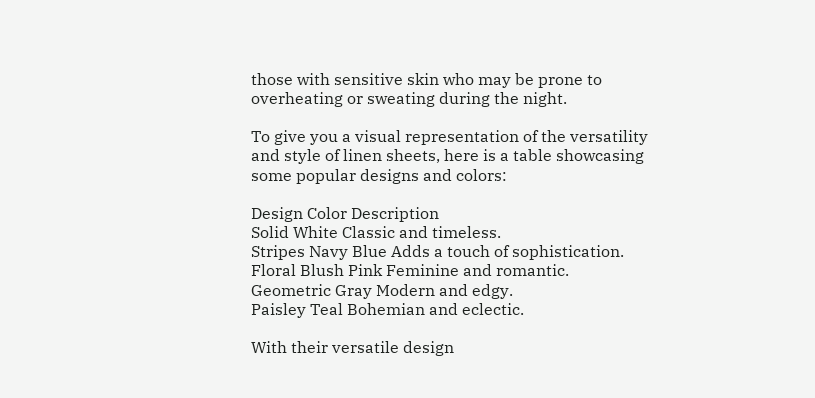those with sensitive skin who may be prone to overheating or sweating during the night.

To give you a visual representation of the versatility and style of linen sheets, here is a table showcasing some popular designs and colors:

Design Color Description
Solid White Classic and timeless.
Stripes Navy Blue Adds a touch of sophistication.
Floral Blush Pink Feminine and romantic.
Geometric Gray Modern and edgy.
Paisley Teal Bohemian and eclectic.

With their versatile design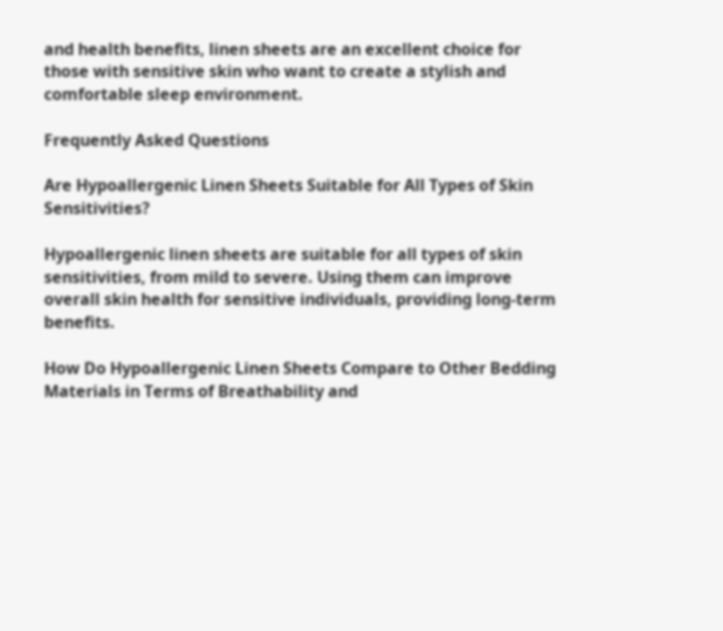and health benefits, linen sheets are an excellent choice for those with sensitive skin who want to create a stylish and comfortable sleep environment.

Frequently Asked Questions

Are Hypoallergenic Linen Sheets Suitable for All Types of Skin Sensitivities?

Hypoallergenic linen sheets are suitable for all types of skin sensitivities, from mild to severe. Using them can improve overall skin health for sensitive individuals, providing long-term benefits.

How Do Hypoallergenic Linen Sheets Compare to Other Bedding Materials in Terms of Breathability and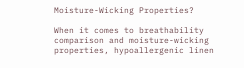Moisture-Wicking Properties?

When it comes to breathability comparison and moisture-wicking properties, hypoallergenic linen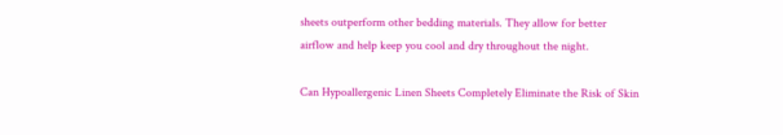sheets outperform other bedding materials. They allow for better airflow and help keep you cool and dry throughout the night.

Can Hypoallergenic Linen Sheets Completely Eliminate the Risk of Skin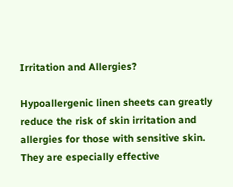Irritation and Allergies?

Hypoallergenic linen sheets can greatly reduce the risk of skin irritation and allergies for those with sensitive skin. They are especially effective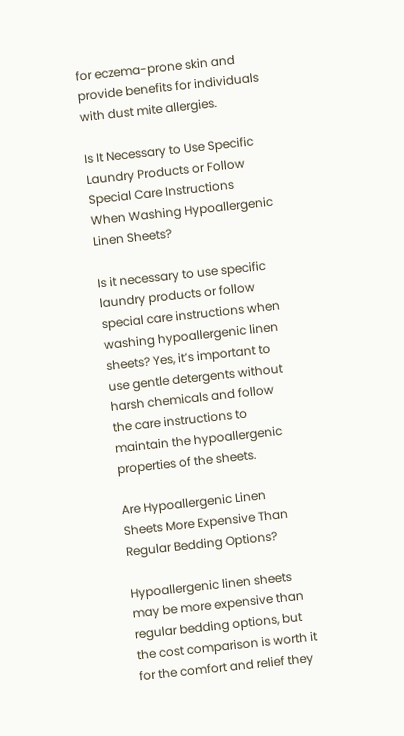for eczema-prone skin and provide benefits for individuals with dust mite allergies.

Is It Necessary to Use Specific Laundry Products or Follow Special Care Instructions When Washing Hypoallergenic Linen Sheets?

Is it necessary to use specific laundry products or follow special care instructions when washing hypoallergenic linen sheets? Yes, it’s important to use gentle detergents without harsh chemicals and follow the care instructions to maintain the hypoallergenic properties of the sheets.

Are Hypoallergenic Linen Sheets More Expensive Than Regular Bedding Options?

Hypoallergenic linen sheets may be more expensive than regular bedding options, but the cost comparison is worth it for the comfort and relief they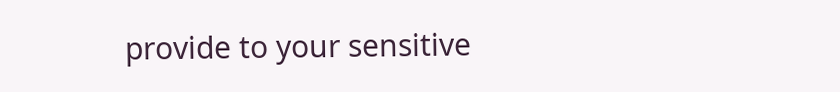provide to your sensitive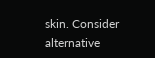skin. Consider alternative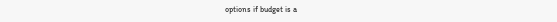options if budget is a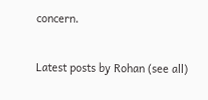concern.

Latest posts by Rohan (see all)